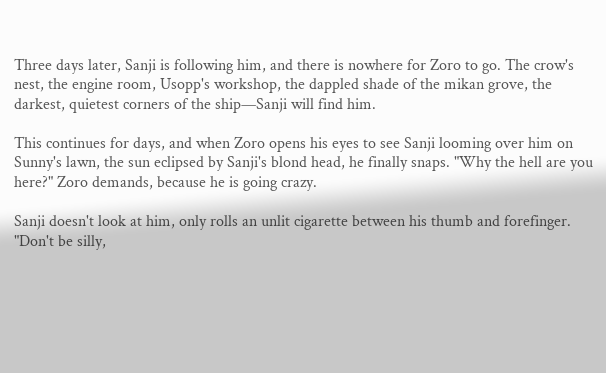Three days later, Sanji is following him, and there is nowhere for Zoro to go. The crow's nest, the engine room, Usopp's workshop, the dappled shade of the mikan grove, the darkest, quietest corners of the ship—Sanji will find him.

This continues for days, and when Zoro opens his eyes to see Sanji looming over him on Sunny's lawn, the sun eclipsed by Sanji's blond head, he finally snaps. "Why the hell are you here?" Zoro demands, because he is going crazy.

Sanji doesn't look at him, only rolls an unlit cigarette between his thumb and forefinger. "Don't be silly,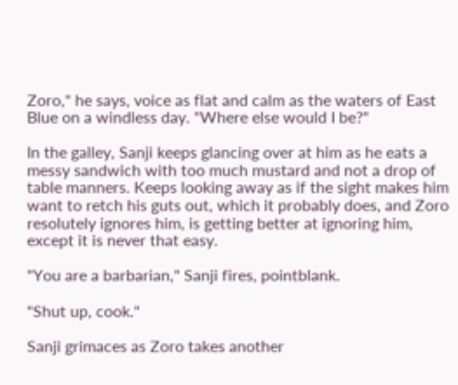Zoro," he says, voice as flat and calm as the waters of East Blue on a windless day. "Where else would I be?"

In the galley, Sanji keeps glancing over at him as he eats a messy sandwich with too much mustard and not a drop of table manners. Keeps looking away as if the sight makes him want to retch his guts out, which it probably does, and Zoro resolutely ignores him, is getting better at ignoring him, except it is never that easy.

"You are a barbarian," Sanji fires, pointblank.

"Shut up, cook."

Sanji grimaces as Zoro takes another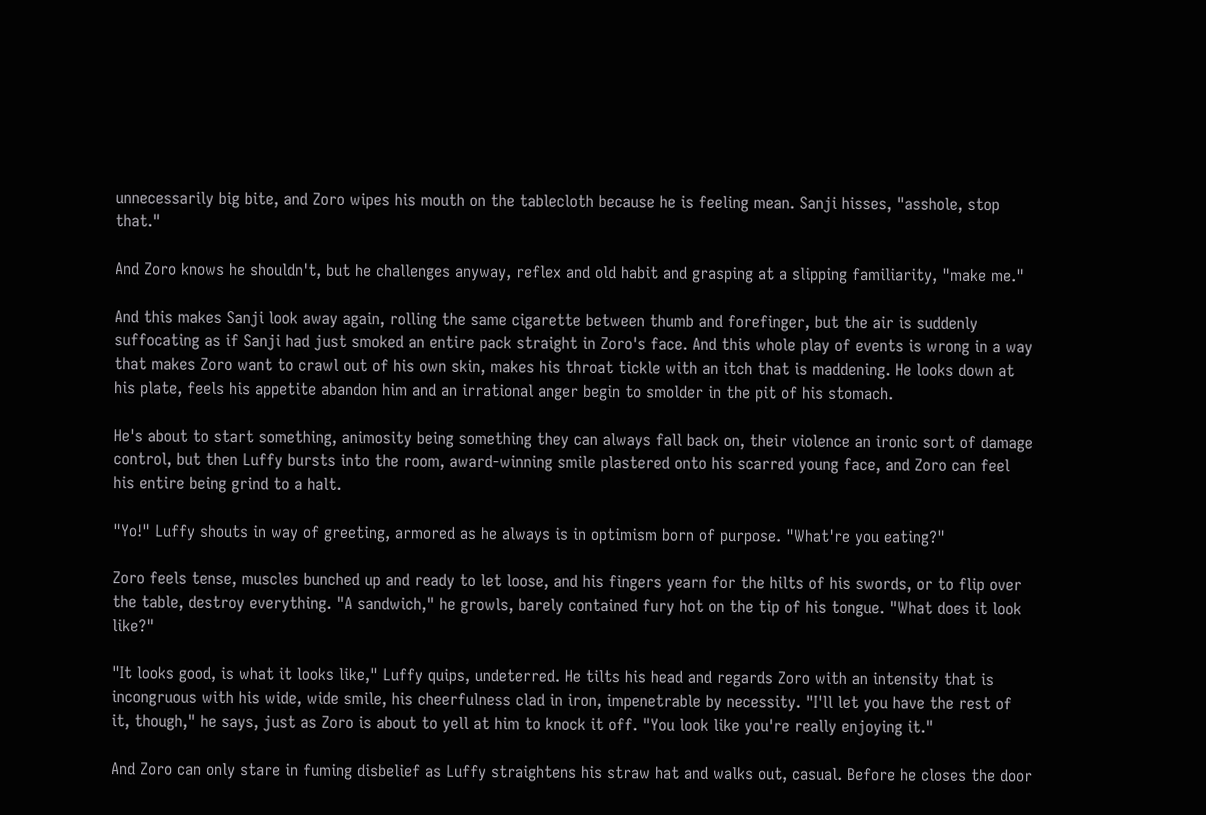unnecessarily big bite, and Zoro wipes his mouth on the tablecloth because he is feeling mean. Sanji hisses, "asshole, stop that."

And Zoro knows he shouldn't, but he challenges anyway, reflex and old habit and grasping at a slipping familiarity, "make me."

And this makes Sanji look away again, rolling the same cigarette between thumb and forefinger, but the air is suddenly suffocating as if Sanji had just smoked an entire pack straight in Zoro's face. And this whole play of events is wrong in a way that makes Zoro want to crawl out of his own skin, makes his throat tickle with an itch that is maddening. He looks down at his plate, feels his appetite abandon him and an irrational anger begin to smolder in the pit of his stomach.

He's about to start something, animosity being something they can always fall back on, their violence an ironic sort of damage control, but then Luffy bursts into the room, award-winning smile plastered onto his scarred young face, and Zoro can feel his entire being grind to a halt.

"Yo!" Luffy shouts in way of greeting, armored as he always is in optimism born of purpose. "What're you eating?"

Zoro feels tense, muscles bunched up and ready to let loose, and his fingers yearn for the hilts of his swords, or to flip over the table, destroy everything. "A sandwich," he growls, barely contained fury hot on the tip of his tongue. "What does it look like?"

"It looks good, is what it looks like," Luffy quips, undeterred. He tilts his head and regards Zoro with an intensity that is incongruous with his wide, wide smile, his cheerfulness clad in iron, impenetrable by necessity. "I'll let you have the rest of it, though," he says, just as Zoro is about to yell at him to knock it off. "You look like you're really enjoying it."

And Zoro can only stare in fuming disbelief as Luffy straightens his straw hat and walks out, casual. Before he closes the door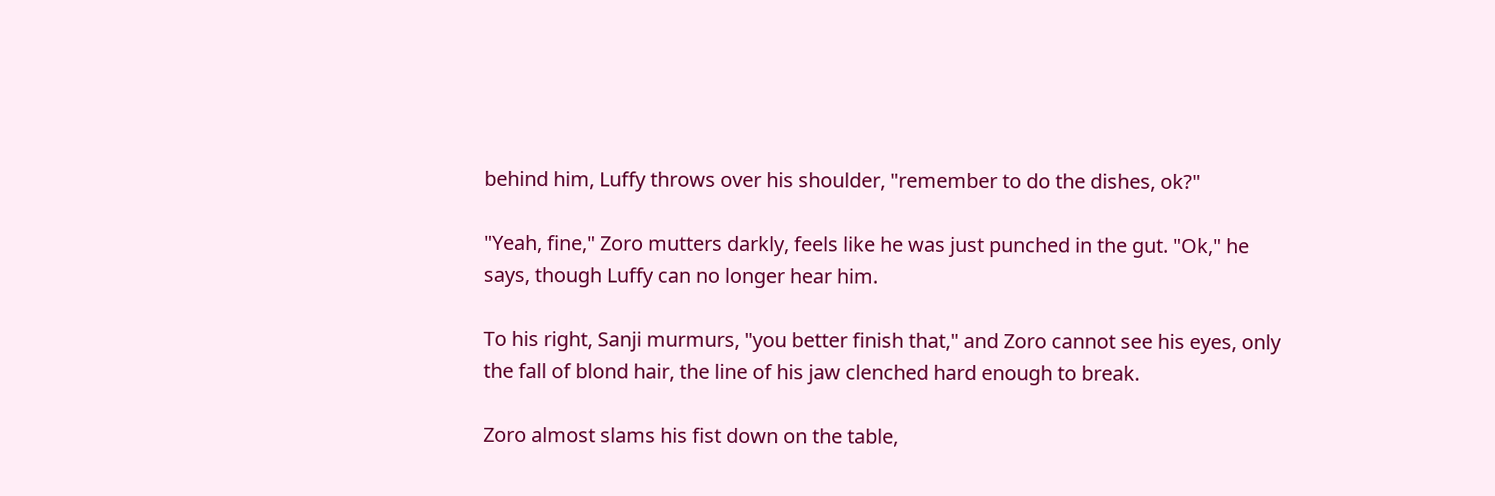behind him, Luffy throws over his shoulder, "remember to do the dishes, ok?"

"Yeah, fine," Zoro mutters darkly, feels like he was just punched in the gut. "Ok," he says, though Luffy can no longer hear him.

To his right, Sanji murmurs, "you better finish that," and Zoro cannot see his eyes, only the fall of blond hair, the line of his jaw clenched hard enough to break.

Zoro almost slams his fist down on the table,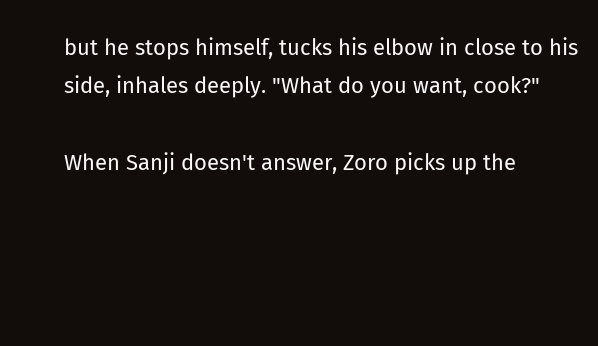but he stops himself, tucks his elbow in close to his side, inhales deeply. "What do you want, cook?"

When Sanji doesn't answer, Zoro picks up the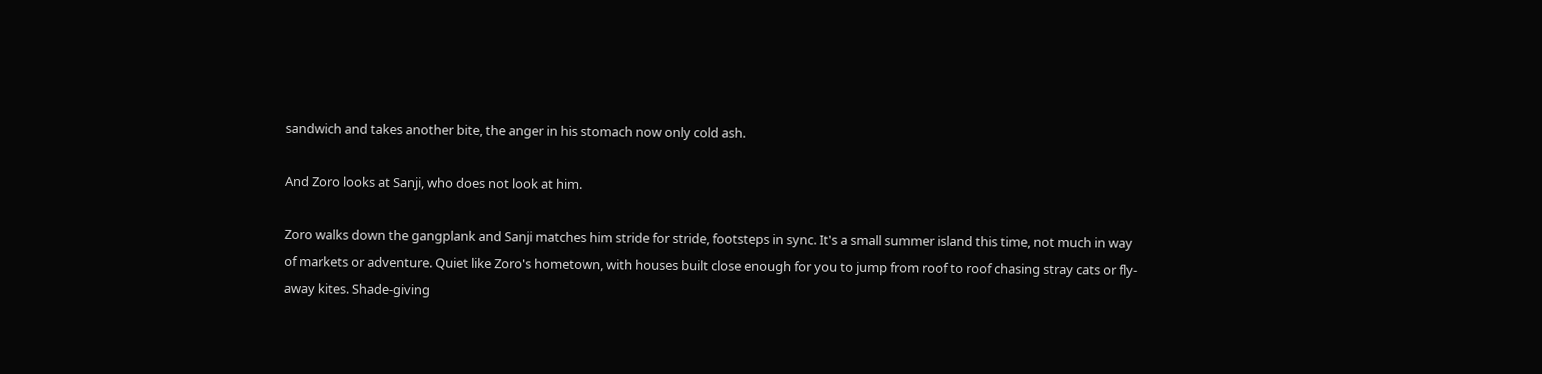sandwich and takes another bite, the anger in his stomach now only cold ash.

And Zoro looks at Sanji, who does not look at him.

Zoro walks down the gangplank and Sanji matches him stride for stride, footsteps in sync. It's a small summer island this time, not much in way of markets or adventure. Quiet like Zoro's hometown, with houses built close enough for you to jump from roof to roof chasing stray cats or fly-away kites. Shade-giving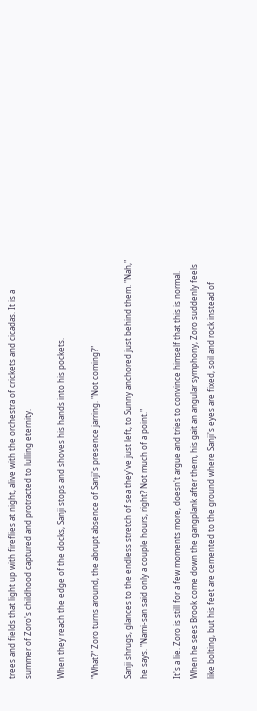trees and fields that light up with fireflies at night, alive with the orchestra of crickets and cicadas. It is a summer of Zoro's childhood captured and protracted to lulling eternity.

When they reach the edge of the docks, Sanji stops and shoves his hands into his pockets.

"What?" Zoro turns around, the abrupt absence of Sanji's presence jarring. "Not coming?"

Sanji shrugs, glances to the endless stretch of sea they've just left, to Sunny anchored just behind them. "Nah," he says. "Nami-san said only a couple hours, right? Not much of a point."

It's a lie. Zoro is still for a few moments more, doesn't argue and tries to convince himself that this is normal. When he sees Brook come down the gangplank after them, his gait an angular symphony, Zoro suddenly feels like bolting, but his feet are cemented to the ground where Sanji's eyes are fixed, soil and rock instead of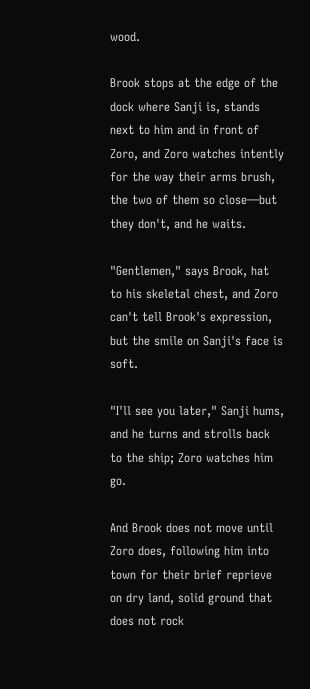wood.

Brook stops at the edge of the dock where Sanji is, stands next to him and in front of Zoro, and Zoro watches intently for the way their arms brush, the two of them so close—but they don't, and he waits.

"Gentlemen," says Brook, hat to his skeletal chest, and Zoro can't tell Brook's expression, but the smile on Sanji's face is soft.

"I'll see you later," Sanji hums, and he turns and strolls back to the ship; Zoro watches him go.

And Brook does not move until Zoro does, following him into town for their brief reprieve on dry land, solid ground that does not rock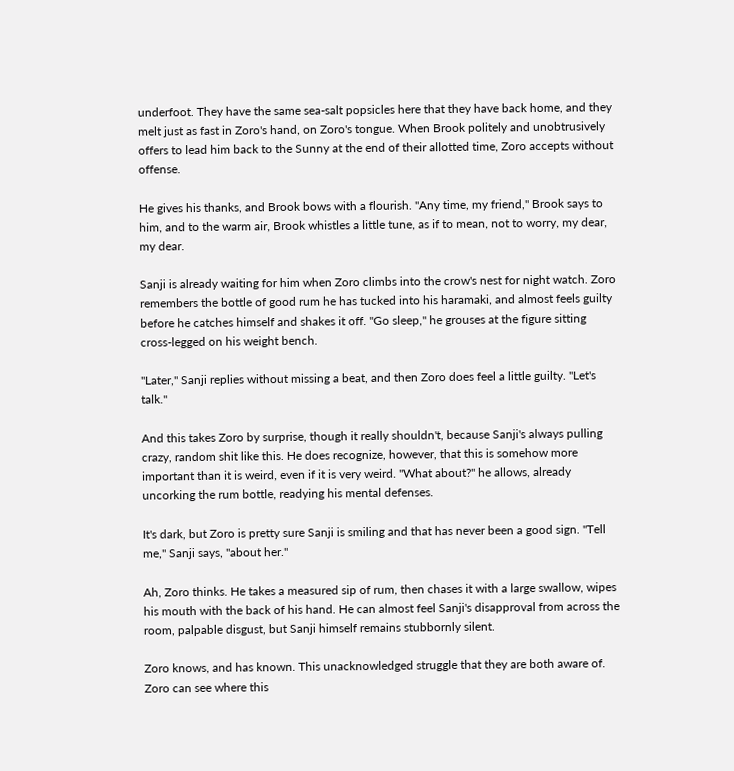underfoot. They have the same sea-salt popsicles here that they have back home, and they melt just as fast in Zoro's hand, on Zoro's tongue. When Brook politely and unobtrusively offers to lead him back to the Sunny at the end of their allotted time, Zoro accepts without offense.

He gives his thanks, and Brook bows with a flourish. "Any time, my friend," Brook says to him, and to the warm air, Brook whistles a little tune, as if to mean, not to worry, my dear, my dear.

Sanji is already waiting for him when Zoro climbs into the crow's nest for night watch. Zoro remembers the bottle of good rum he has tucked into his haramaki, and almost feels guilty before he catches himself and shakes it off. "Go sleep," he grouses at the figure sitting cross-legged on his weight bench.

"Later," Sanji replies without missing a beat, and then Zoro does feel a little guilty. "Let's talk."

And this takes Zoro by surprise, though it really shouldn't, because Sanji's always pulling crazy, random shit like this. He does recognize, however, that this is somehow more important than it is weird, even if it is very weird. "What about?" he allows, already uncorking the rum bottle, readying his mental defenses.

It's dark, but Zoro is pretty sure Sanji is smiling and that has never been a good sign. "Tell me," Sanji says, "about her."

Ah, Zoro thinks. He takes a measured sip of rum, then chases it with a large swallow, wipes his mouth with the back of his hand. He can almost feel Sanji's disapproval from across the room, palpable disgust, but Sanji himself remains stubbornly silent.

Zoro knows, and has known. This unacknowledged struggle that they are both aware of. Zoro can see where this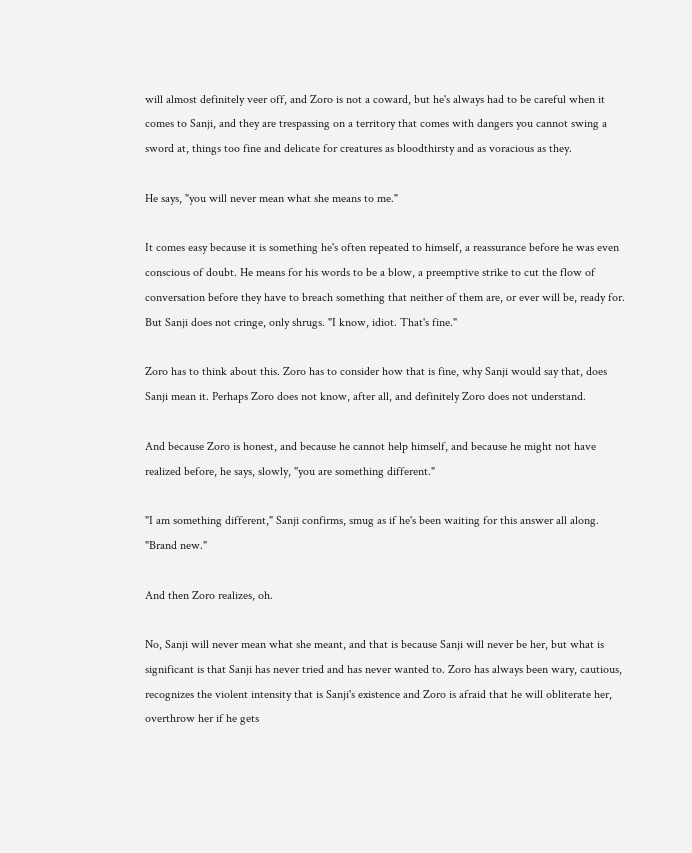will almost definitely veer off, and Zoro is not a coward, but he's always had to be careful when it comes to Sanji, and they are trespassing on a territory that comes with dangers you cannot swing a sword at, things too fine and delicate for creatures as bloodthirsty and as voracious as they.

He says, "you will never mean what she means to me."

It comes easy because it is something he's often repeated to himself, a reassurance before he was even conscious of doubt. He means for his words to be a blow, a preemptive strike to cut the flow of conversation before they have to breach something that neither of them are, or ever will be, ready for. But Sanji does not cringe, only shrugs. "I know, idiot. That's fine."

Zoro has to think about this. Zoro has to consider how that is fine, why Sanji would say that, does Sanji mean it. Perhaps Zoro does not know, after all, and definitely Zoro does not understand.

And because Zoro is honest, and because he cannot help himself, and because he might not have realized before, he says, slowly, "you are something different."

"I am something different," Sanji confirms, smug as if he's been waiting for this answer all along. "Brand new."

And then Zoro realizes, oh.

No, Sanji will never mean what she meant, and that is because Sanji will never be her, but what is significant is that Sanji has never tried and has never wanted to. Zoro has always been wary, cautious, recognizes the violent intensity that is Sanji's existence and Zoro is afraid that he will obliterate her, overthrow her if he gets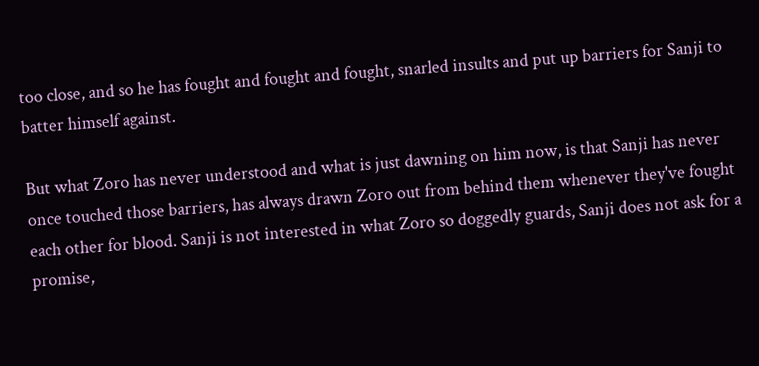too close, and so he has fought and fought and fought, snarled insults and put up barriers for Sanji to batter himself against.

But what Zoro has never understood and what is just dawning on him now, is that Sanji has never once touched those barriers, has always drawn Zoro out from behind them whenever they've fought each other for blood. Sanji is not interested in what Zoro so doggedly guards, Sanji does not ask for a promise,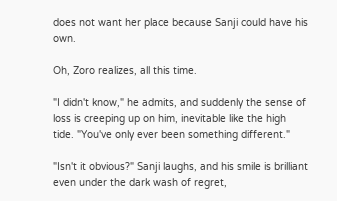does not want her place because Sanji could have his own.

Oh, Zoro realizes, all this time.

"I didn't know," he admits, and suddenly the sense of loss is creeping up on him, inevitable like the high tide. "You've only ever been something different."

"Isn't it obvious?" Sanji laughs, and his smile is brilliant even under the dark wash of regret,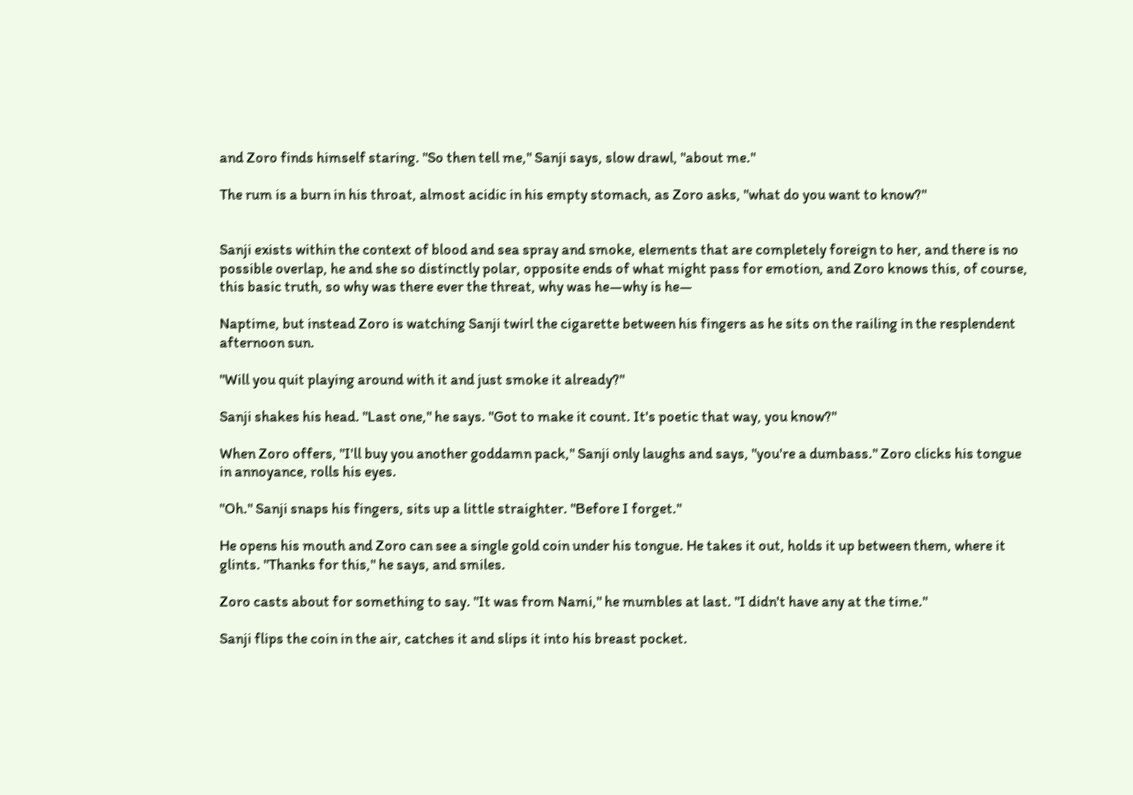and Zoro finds himself staring. "So then tell me," Sanji says, slow drawl, "about me."

The rum is a burn in his throat, almost acidic in his empty stomach, as Zoro asks, "what do you want to know?"


Sanji exists within the context of blood and sea spray and smoke, elements that are completely foreign to her, and there is no possible overlap, he and she so distinctly polar, opposite ends of what might pass for emotion, and Zoro knows this, of course, this basic truth, so why was there ever the threat, why was he—why is he—

Naptime, but instead Zoro is watching Sanji twirl the cigarette between his fingers as he sits on the railing in the resplendent afternoon sun.

"Will you quit playing around with it and just smoke it already?"

Sanji shakes his head. "Last one," he says. "Got to make it count. It's poetic that way, you know?"

When Zoro offers, "I'll buy you another goddamn pack," Sanji only laughs and says, "you're a dumbass." Zoro clicks his tongue in annoyance, rolls his eyes.

"Oh." Sanji snaps his fingers, sits up a little straighter. "Before I forget."

He opens his mouth and Zoro can see a single gold coin under his tongue. He takes it out, holds it up between them, where it glints. "Thanks for this," he says, and smiles.

Zoro casts about for something to say. "It was from Nami," he mumbles at last. "I didn't have any at the time."

Sanji flips the coin in the air, catches it and slips it into his breast pocket.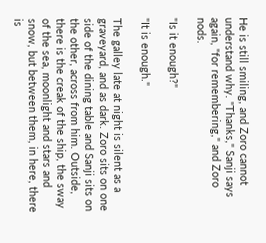He is still smiling, and Zoro cannot understand why. "Thanks," Sanji says again, "for remembering," and Zoro nods.

"Is it enough?"

"It is enough."

The galley late at night is silent as a graveyard, and as dark. Zoro sits on one side of the dining table and Sanji sits on the other, across from him. Outside, there is the creak of the ship, the sway of the sea, moonlight and stars and snow, but between them, in here, there is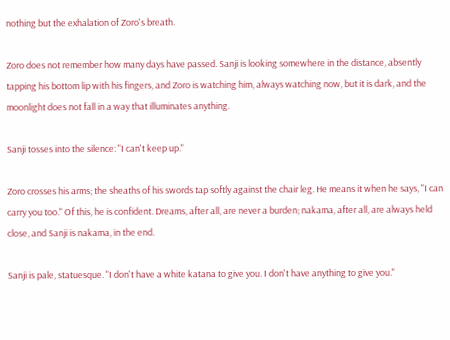nothing but the exhalation of Zoro's breath.

Zoro does not remember how many days have passed. Sanji is looking somewhere in the distance, absently tapping his bottom lip with his fingers, and Zoro is watching him, always watching now, but it is dark, and the moonlight does not fall in a way that illuminates anything.

Sanji tosses into the silence: "I can't keep up."

Zoro crosses his arms; the sheaths of his swords tap softly against the chair leg. He means it when he says, "I can carry you too." Of this, he is confident. Dreams, after all, are never a burden; nakama, after all, are always held close, and Sanji is nakama, in the end.

Sanji is pale, statuesque. "I don't have a white katana to give you. I don't have anything to give you."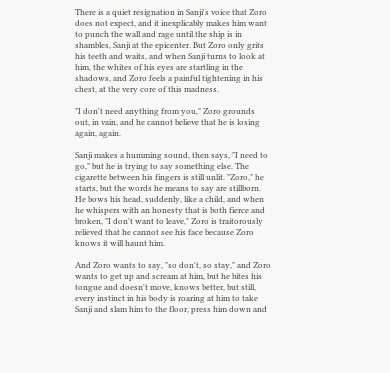There is a quiet resignation in Sanji's voice that Zoro does not expect, and it inexplicably makes him want to punch the wall and rage until the ship is in shambles, Sanji at the epicenter. But Zoro only grits his teeth and waits, and when Sanji turns to look at him, the whites of his eyes are startling in the shadows, and Zoro feels a painful tightening in his chest, at the very core of this madness.

"I don't need anything from you," Zoro grounds out, in vain, and he cannot believe that he is losing again, again.

Sanji makes a humming sound, then says, "I need to go," but he is trying to say something else. The cigarette between his fingers is still unlit. "Zoro," he starts, but the words he means to say are stillborn. He bows his head, suddenly, like a child, and when he whispers with an honesty that is both fierce and broken, "I don't want to leave," Zoro is traitorously relieved that he cannot see his face because Zoro knows it will haunt him.

And Zoro wants to say, "so don't, so stay," and Zoro wants to get up and scream at him, but he bites his tongue and doesn't move, knows better, but still, every instinct in his body is roaring at him to take Sanji and slam him to the floor, press him down and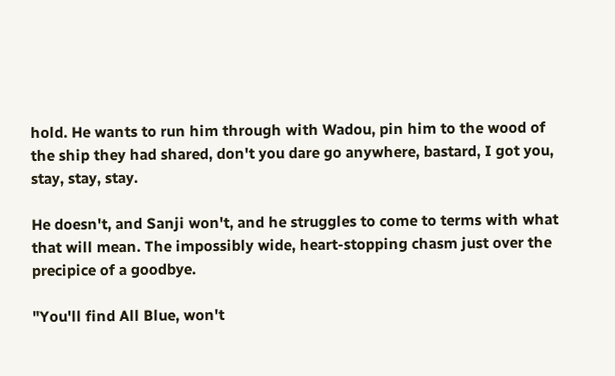hold. He wants to run him through with Wadou, pin him to the wood of the ship they had shared, don't you dare go anywhere, bastard, I got you, stay, stay, stay.

He doesn't, and Sanji won't, and he struggles to come to terms with what that will mean. The impossibly wide, heart-stopping chasm just over the precipice of a goodbye.

"You'll find All Blue, won't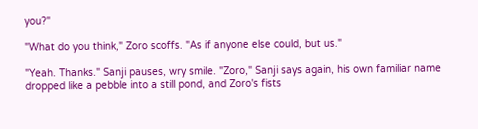you?"

"What do you think," Zoro scoffs. "As if anyone else could, but us."

"Yeah. Thanks." Sanji pauses, wry smile. "Zoro," Sanji says again, his own familiar name dropped like a pebble into a still pond, and Zoro's fists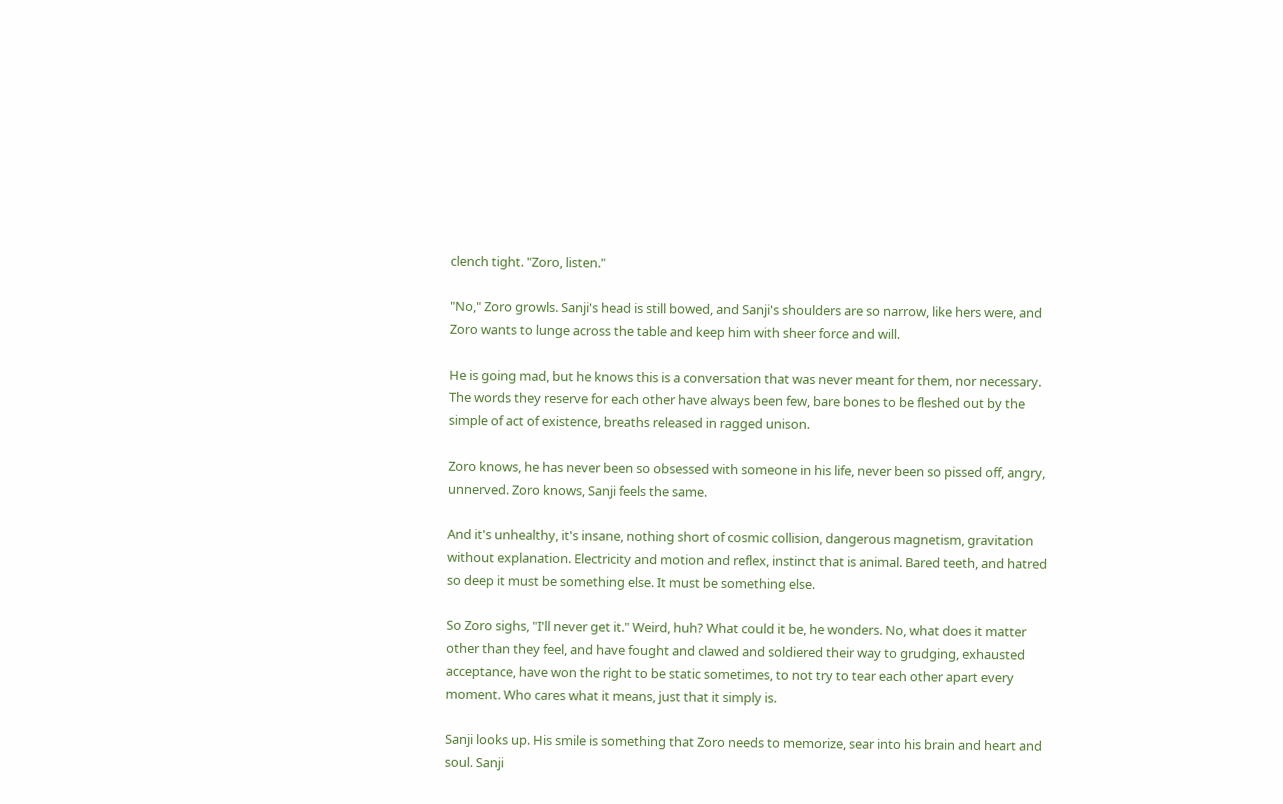clench tight. "Zoro, listen."

"No," Zoro growls. Sanji's head is still bowed, and Sanji's shoulders are so narrow, like hers were, and Zoro wants to lunge across the table and keep him with sheer force and will.

He is going mad, but he knows this is a conversation that was never meant for them, nor necessary. The words they reserve for each other have always been few, bare bones to be fleshed out by the simple of act of existence, breaths released in ragged unison.

Zoro knows, he has never been so obsessed with someone in his life, never been so pissed off, angry, unnerved. Zoro knows, Sanji feels the same.

And it's unhealthy, it's insane, nothing short of cosmic collision, dangerous magnetism, gravitation without explanation. Electricity and motion and reflex, instinct that is animal. Bared teeth, and hatred so deep it must be something else. It must be something else.

So Zoro sighs, "I'll never get it." Weird, huh? What could it be, he wonders. No, what does it matter other than they feel, and have fought and clawed and soldiered their way to grudging, exhausted acceptance, have won the right to be static sometimes, to not try to tear each other apart every moment. Who cares what it means, just that it simply is.

Sanji looks up. His smile is something that Zoro needs to memorize, sear into his brain and heart and soul. Sanji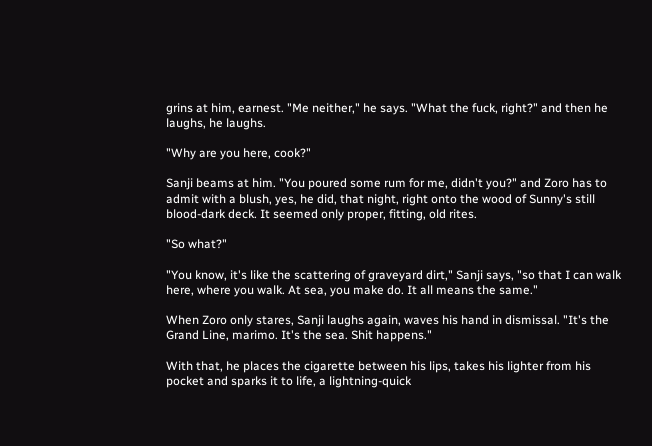grins at him, earnest. "Me neither," he says. "What the fuck, right?" and then he laughs, he laughs.

"Why are you here, cook?"

Sanji beams at him. "You poured some rum for me, didn't you?" and Zoro has to admit with a blush, yes, he did, that night, right onto the wood of Sunny's still blood-dark deck. It seemed only proper, fitting, old rites.

"So what?"

"You know, it's like the scattering of graveyard dirt," Sanji says, "so that I can walk here, where you walk. At sea, you make do. It all means the same."

When Zoro only stares, Sanji laughs again, waves his hand in dismissal. "It's the Grand Line, marimo. It's the sea. Shit happens."

With that, he places the cigarette between his lips, takes his lighter from his pocket and sparks it to life, a lightning-quick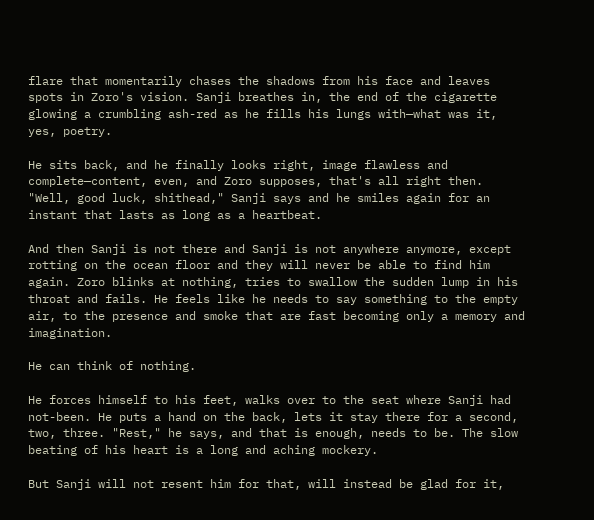flare that momentarily chases the shadows from his face and leaves spots in Zoro's vision. Sanji breathes in, the end of the cigarette glowing a crumbling ash-red as he fills his lungs with—what was it, yes, poetry.

He sits back, and he finally looks right, image flawless and complete—content, even, and Zoro supposes, that's all right then. "Well, good luck, shithead," Sanji says and he smiles again for an instant that lasts as long as a heartbeat.

And then Sanji is not there and Sanji is not anywhere anymore, except rotting on the ocean floor and they will never be able to find him again. Zoro blinks at nothing, tries to swallow the sudden lump in his throat and fails. He feels like he needs to say something to the empty air, to the presence and smoke that are fast becoming only a memory and imagination.

He can think of nothing.

He forces himself to his feet, walks over to the seat where Sanji had not-been. He puts a hand on the back, lets it stay there for a second, two, three. "Rest," he says, and that is enough, needs to be. The slow beating of his heart is a long and aching mockery.

But Sanji will not resent him for that, will instead be glad for it,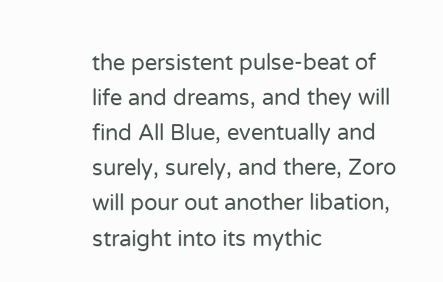the persistent pulse-beat of life and dreams, and they will find All Blue, eventually and surely, surely, and there, Zoro will pour out another libation, straight into its mythic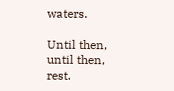waters.

Until then, until then, rest.